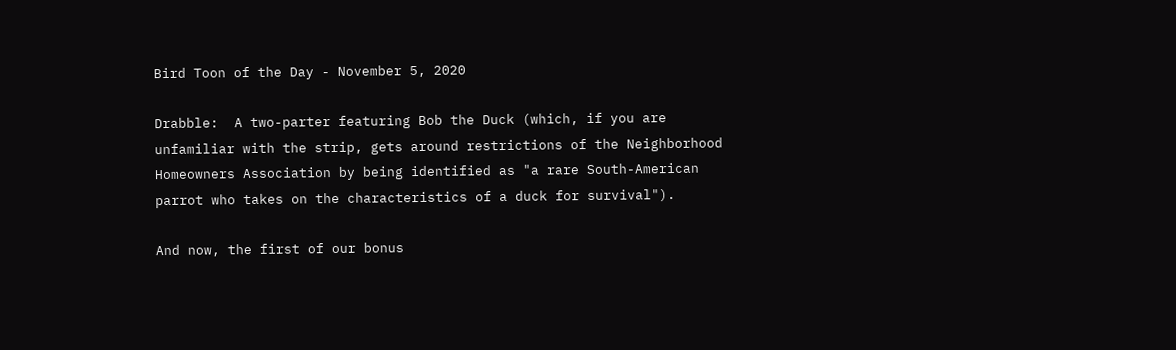Bird Toon of the Day - November 5, 2020

Drabble:  A two-parter featuring Bob the Duck (which, if you are unfamiliar with the strip, gets around restrictions of the Neighborhood Homeowners Association by being identified as "a rare South-American parrot who takes on the characteristics of a duck for survival").

And now, the first of our bonus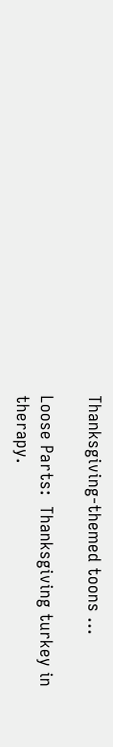Thanksgiving-themed toons ...

Loose Parts:  Thanksgiving turkey in therapy.